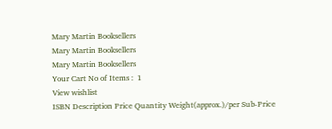Mary Martin Booksellers
Mary Martin Booksellers
Mary Martin Booksellers
Your Cart No of Items :  1
View wishlist
ISBN Description Price Quantity Weight(approx.)/per Sub-Price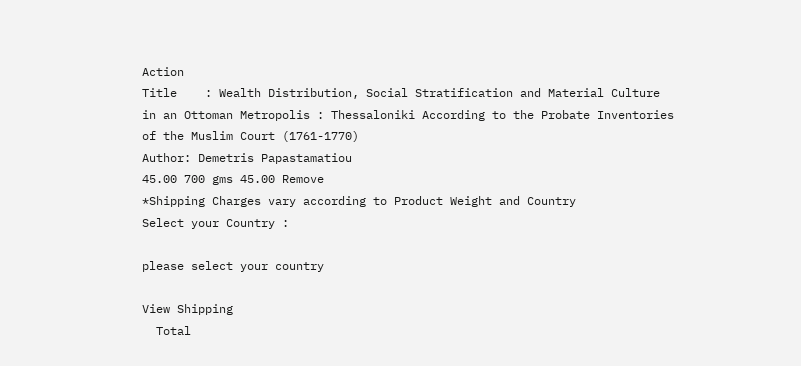Action
Title    : Wealth Distribution, Social Stratification and Material Culture in an Ottoman Metropolis : Thessaloniki According to the Probate Inventories of the Muslim Court (1761-1770)
Author: Demetris Papastamatiou
45.00 700 gms 45.00 Remove
*Shipping Charges vary according to Product Weight and Country
Select your Country :

please select your country

View Shipping
  Total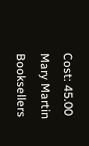Cost: 45.00
Mary Martin Booksellers